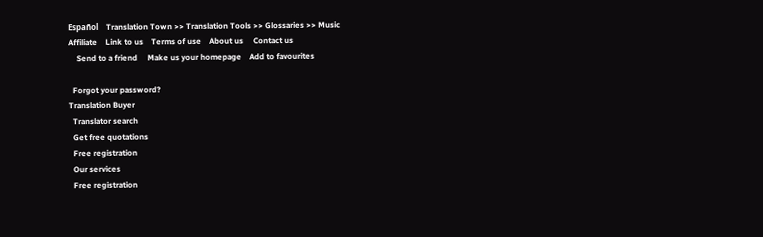Español    Translation Town >> Translation Tools >> Glossaries >> Music
Affiliate    Link to us    Terms of use    About us     Contact us
    Send to a friend     Make us your homepage    Add to favourites

  Forgot your password?
Translation Buyer
  Translator search
  Get free quotations
  Free registration
  Our services
  Free registration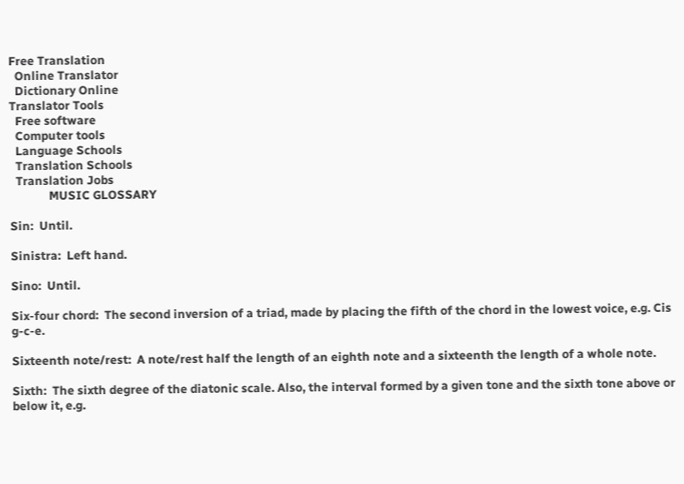Free Translation
  Online Translator
  Dictionary Online
Translator Tools
  Free software
  Computer tools
  Language Schools
  Translation Schools
  Translation Jobs
             MUSIC GLOSSARY

Sin:  Until.

Sinistra:  Left hand.

Sino:  Until.

Six-four chord:  The second inversion of a triad, made by placing the fifth of the chord in the lowest voice, e.g. Cis g-c-e.

Sixteenth note/rest:  A note/rest half the length of an eighth note and a sixteenth the length of a whole note.

Sixth:  The sixth degree of the diatonic scale. Also, the interval formed by a given tone and the sixth tone above or below it, e.g.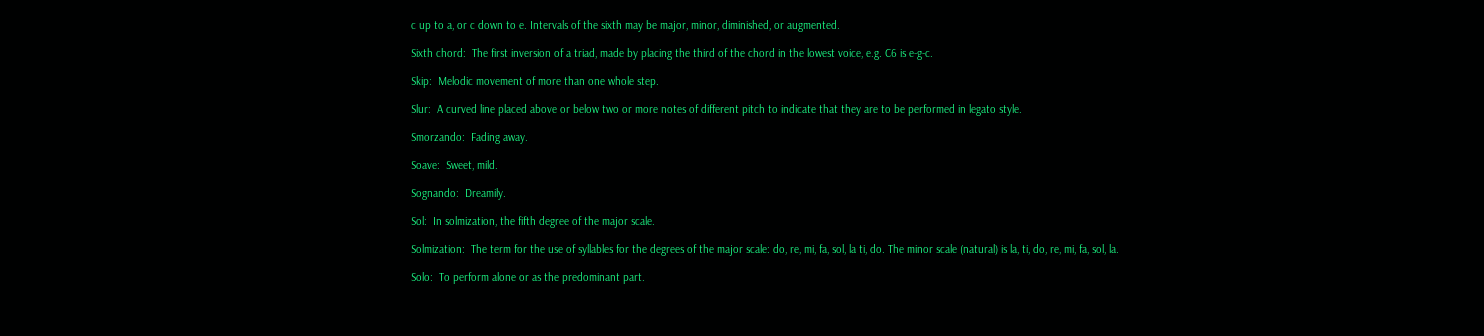c up to a, or c down to e. Intervals of the sixth may be major, minor, diminished, or augmented.

Sixth chord:  The first inversion of a triad, made by placing the third of the chord in the lowest voice, e.g. C6 is e-g-c.

Skip:  Melodic movement of more than one whole step.

Slur:  A curved line placed above or below two or more notes of different pitch to indicate that they are to be performed in legato style.

Smorzando:  Fading away.

Soave:  Sweet, mild.

Sognando:  Dreamily.

Sol:  In solmization, the fifth degree of the major scale.

Solmization:  The term for the use of syllables for the degrees of the major scale: do, re, mi, fa, sol, la ti, do. The minor scale (natural) is la, ti, do, re, mi, fa, sol, la.

Solo:  To perform alone or as the predominant part.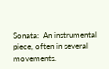Sonata:  An instrumental piece, often in several movements.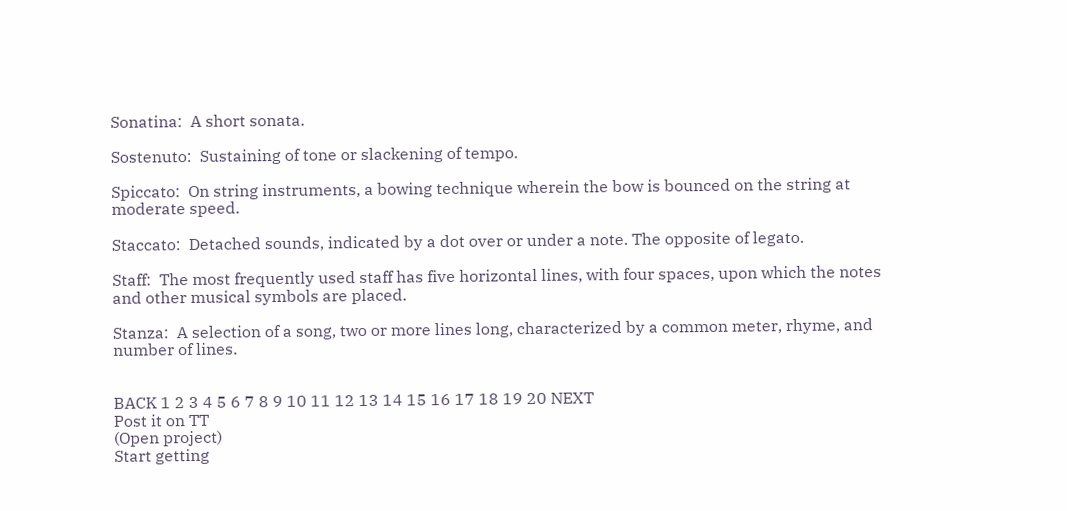Sonatina:  A short sonata.

Sostenuto:  Sustaining of tone or slackening of tempo.

Spiccato:  On string instruments, a bowing technique wherein the bow is bounced on the string at moderate speed.

Staccato:  Detached sounds, indicated by a dot over or under a note. The opposite of legato.

Staff:  The most frequently used staff has five horizontal lines, with four spaces, upon which the notes and other musical symbols are placed.

Stanza:  A selection of a song, two or more lines long, characterized by a common meter, rhyme, and number of lines.


BACK 1 2 3 4 5 6 7 8 9 10 11 12 13 14 15 16 17 18 19 20 NEXT
Post it on TT
(Open project)
Start getting